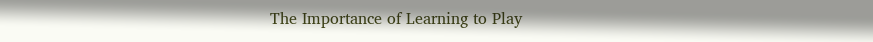The Importance of Learning to Play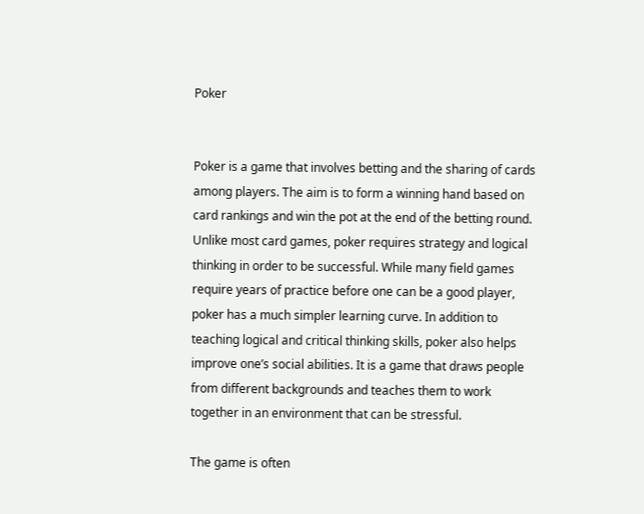Poker


Poker is a game that involves betting and the sharing of cards among players. The aim is to form a winning hand based on card rankings and win the pot at the end of the betting round. Unlike most card games, poker requires strategy and logical thinking in order to be successful. While many field games require years of practice before one can be a good player, poker has a much simpler learning curve. In addition to teaching logical and critical thinking skills, poker also helps improve one’s social abilities. It is a game that draws people from different backgrounds and teaches them to work together in an environment that can be stressful.

The game is often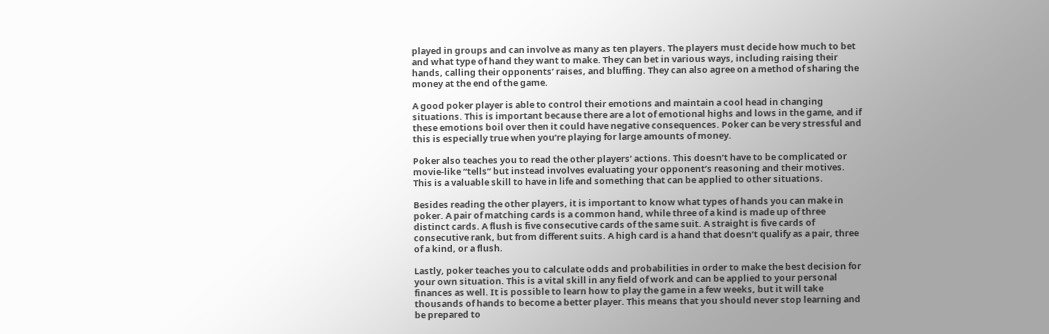played in groups and can involve as many as ten players. The players must decide how much to bet and what type of hand they want to make. They can bet in various ways, including raising their hands, calling their opponents’ raises, and bluffing. They can also agree on a method of sharing the money at the end of the game.

A good poker player is able to control their emotions and maintain a cool head in changing situations. This is important because there are a lot of emotional highs and lows in the game, and if these emotions boil over then it could have negative consequences. Poker can be very stressful and this is especially true when you’re playing for large amounts of money.

Poker also teaches you to read the other players’ actions. This doesn’t have to be complicated or movie-like “tells” but instead involves evaluating your opponent’s reasoning and their motives. This is a valuable skill to have in life and something that can be applied to other situations.

Besides reading the other players, it is important to know what types of hands you can make in poker. A pair of matching cards is a common hand, while three of a kind is made up of three distinct cards. A flush is five consecutive cards of the same suit. A straight is five cards of consecutive rank, but from different suits. A high card is a hand that doesn’t qualify as a pair, three of a kind, or a flush.

Lastly, poker teaches you to calculate odds and probabilities in order to make the best decision for your own situation. This is a vital skill in any field of work and can be applied to your personal finances as well. It is possible to learn how to play the game in a few weeks, but it will take thousands of hands to become a better player. This means that you should never stop learning and be prepared to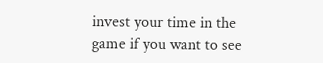invest your time in the game if you want to see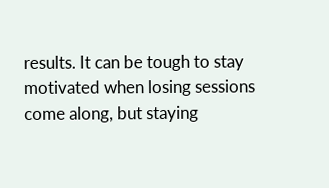results. It can be tough to stay motivated when losing sessions come along, but staying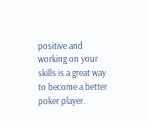positive and working on your skills is a great way to become a better poker player.